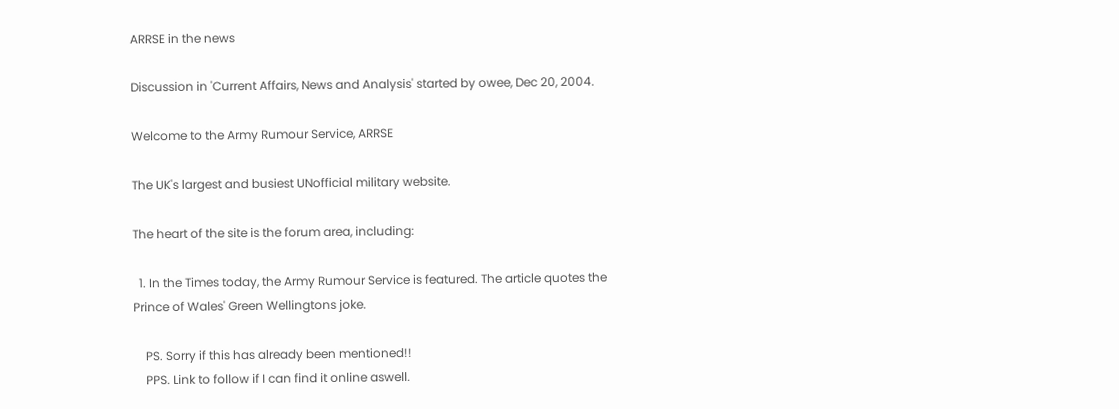ARRSE in the news

Discussion in 'Current Affairs, News and Analysis' started by owee, Dec 20, 2004.

Welcome to the Army Rumour Service, ARRSE

The UK's largest and busiest UNofficial military website.

The heart of the site is the forum area, including:

  1. In the Times today, the Army Rumour Service is featured. The article quotes the Prince of Wales' Green Wellingtons joke.

    PS. Sorry if this has already been mentioned!!
    PPS. Link to follow if I can find it online aswell.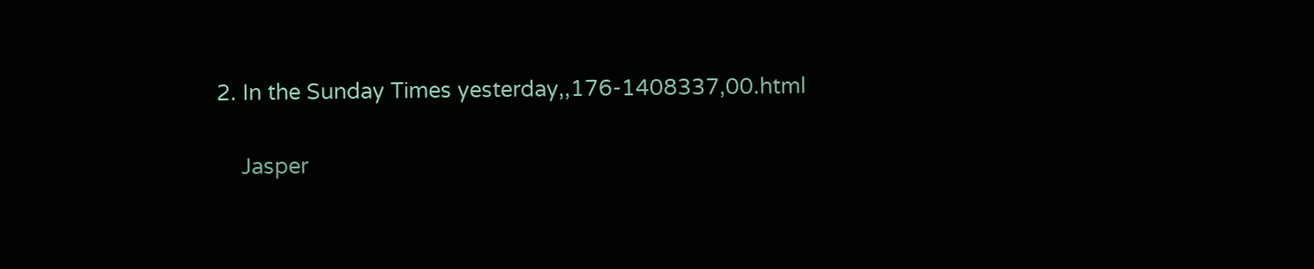2. In the Sunday Times yesterday,,176-1408337,00.html

    Jasper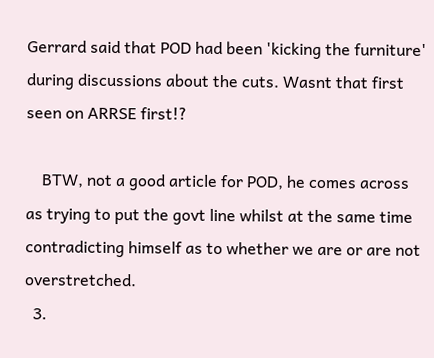Gerrard said that POD had been 'kicking the furniture' during discussions about the cuts. Wasnt that first seen on ARRSE first!?

    BTW, not a good article for POD, he comes across as trying to put the govt line whilst at the same time contradicting himself as to whether we are or are not overstretched.
  3.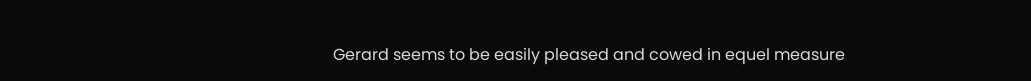Gerard seems to be easily pleased and cowed in equel measure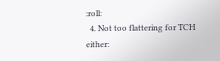:roll:
  4. Not too flattering for TCH either: